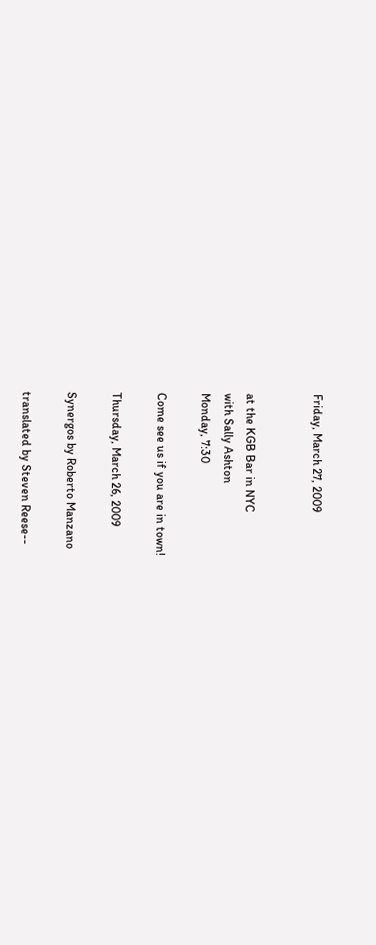Friday, March 27, 2009


at the KGB Bar in NYC
with Sally Ashton
Monday, 7:30

Come see us if you are in town!

Thursday, March 26, 2009

Synergos by Roberto Manzano

translated by Steven Reese--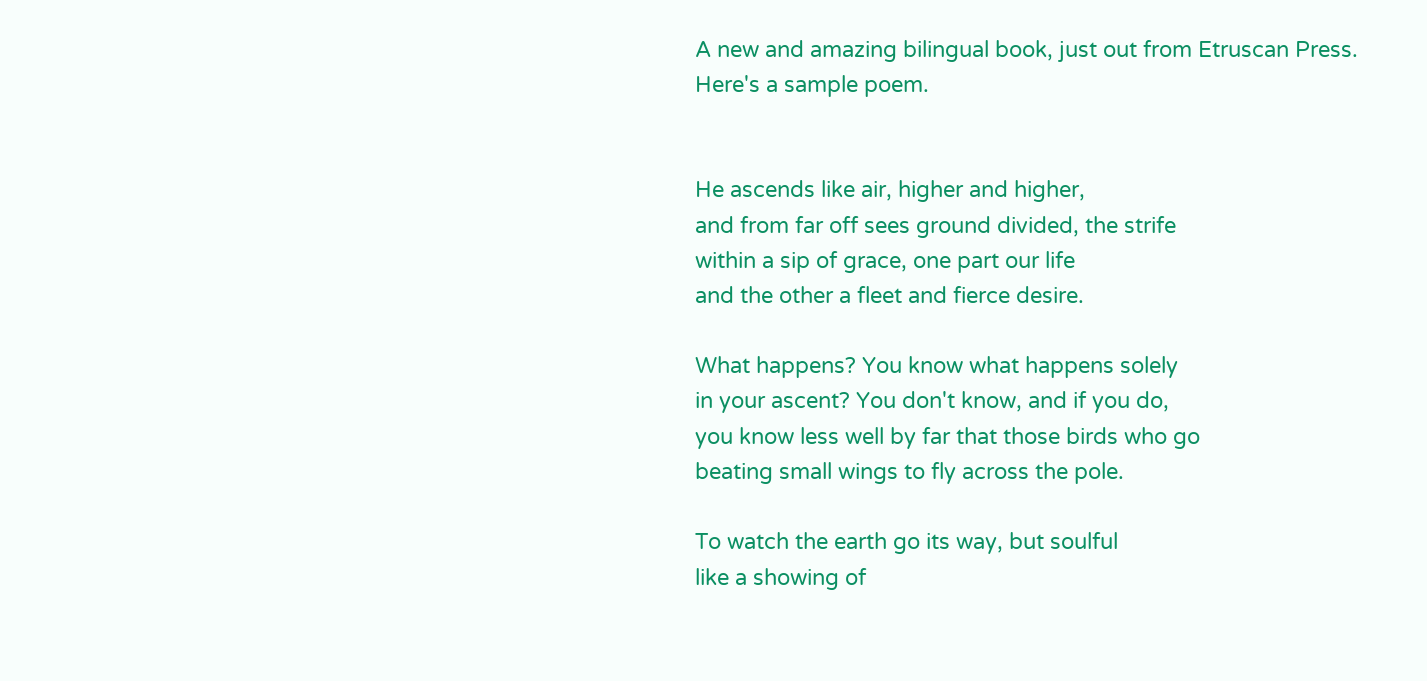A new and amazing bilingual book, just out from Etruscan Press.
Here's a sample poem.


He ascends like air, higher and higher,
and from far off sees ground divided, the strife
within a sip of grace, one part our life
and the other a fleet and fierce desire.

What happens? You know what happens solely
in your ascent? You don't know, and if you do,
you know less well by far that those birds who go
beating small wings to fly across the pole.

To watch the earth go its way, but soulful
like a showing of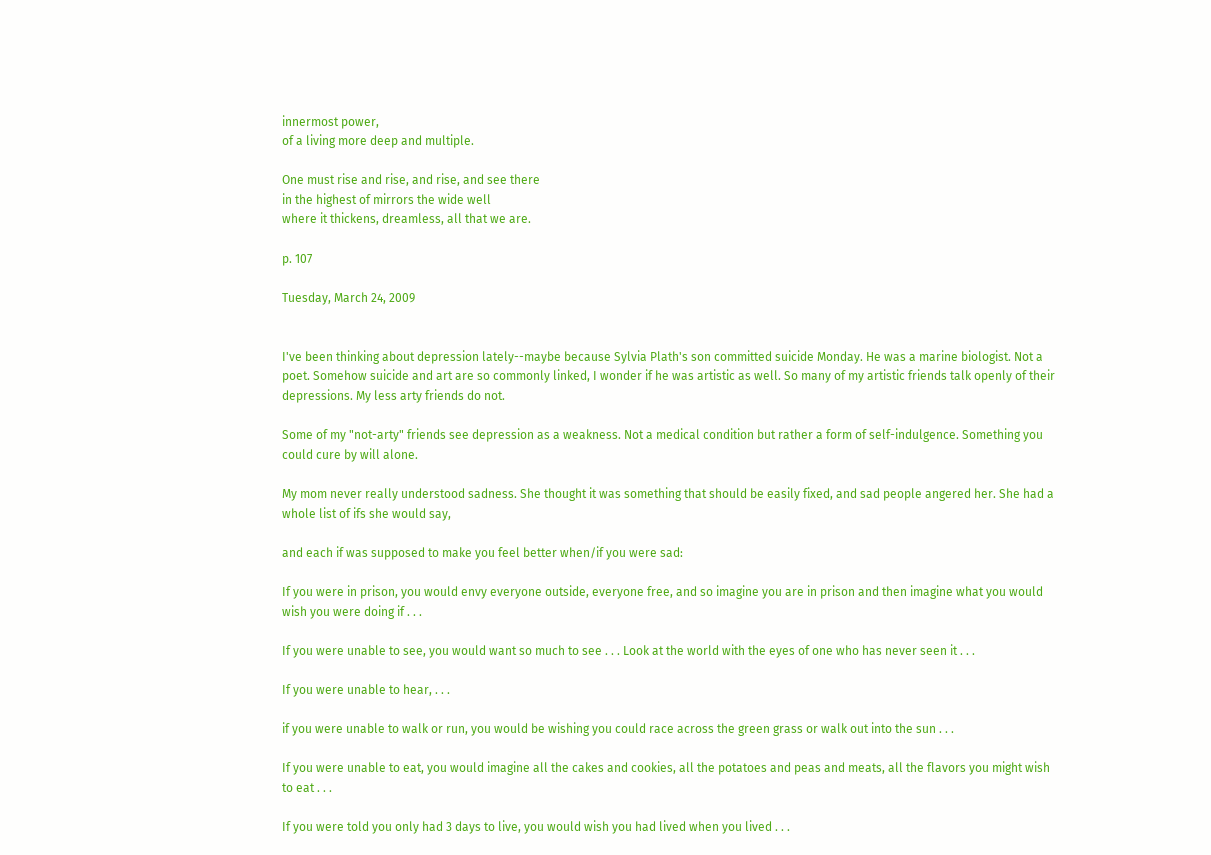innermost power,
of a living more deep and multiple.

One must rise and rise, and rise, and see there
in the highest of mirrors the wide well
where it thickens, dreamless, all that we are.

p. 107

Tuesday, March 24, 2009


I've been thinking about depression lately--maybe because Sylvia Plath's son committed suicide Monday. He was a marine biologist. Not a poet. Somehow suicide and art are so commonly linked, I wonder if he was artistic as well. So many of my artistic friends talk openly of their depressions. My less arty friends do not.

Some of my "not-arty" friends see depression as a weakness. Not a medical condition but rather a form of self-indulgence. Something you could cure by will alone.

My mom never really understood sadness. She thought it was something that should be easily fixed, and sad people angered her. She had a whole list of ifs she would say,

and each if was supposed to make you feel better when/if you were sad:

If you were in prison, you would envy everyone outside, everyone free, and so imagine you are in prison and then imagine what you would wish you were doing if . . .

If you were unable to see, you would want so much to see . . . Look at the world with the eyes of one who has never seen it . . .

If you were unable to hear, . . .

if you were unable to walk or run, you would be wishing you could race across the green grass or walk out into the sun . . .

If you were unable to eat, you would imagine all the cakes and cookies, all the potatoes and peas and meats, all the flavors you might wish to eat . . .

If you were told you only had 3 days to live, you would wish you had lived when you lived . . .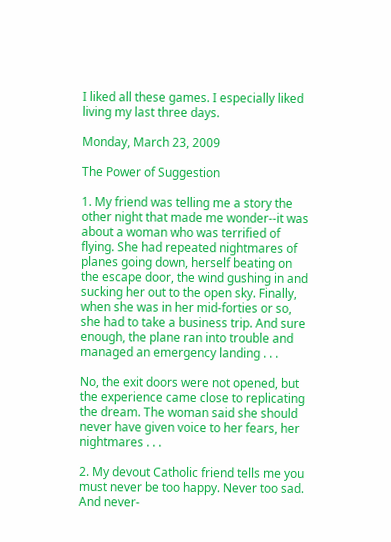I liked all these games. I especially liked living my last three days.

Monday, March 23, 2009

The Power of Suggestion

1. My friend was telling me a story the other night that made me wonder--it was about a woman who was terrified of flying. She had repeated nightmares of planes going down, herself beating on the escape door, the wind gushing in and sucking her out to the open sky. Finally, when she was in her mid-forties or so, she had to take a business trip. And sure enough, the plane ran into trouble and managed an emergency landing . . .

No, the exit doors were not opened, but the experience came close to replicating the dream. The woman said she should never have given voice to her fears, her nightmares . . .

2. My devout Catholic friend tells me you must never be too happy. Never too sad. And never-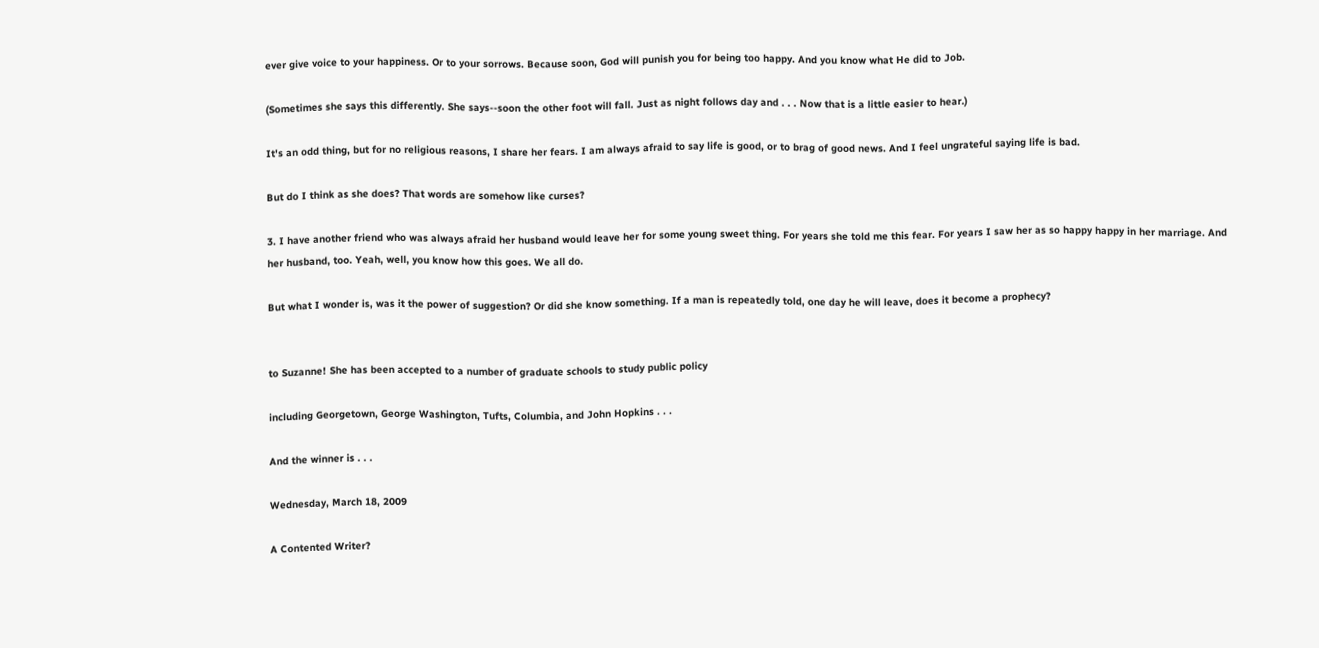ever give voice to your happiness. Or to your sorrows. Because soon, God will punish you for being too happy. And you know what He did to Job.

(Sometimes she says this differently. She says--soon the other foot will fall. Just as night follows day and . . . Now that is a little easier to hear.)

It's an odd thing, but for no religious reasons, I share her fears. I am always afraid to say life is good, or to brag of good news. And I feel ungrateful saying life is bad.

But do I think as she does? That words are somehow like curses?

3. I have another friend who was always afraid her husband would leave her for some young sweet thing. For years she told me this fear. For years I saw her as so happy happy in her marriage. And her husband, too. Yeah, well, you know how this goes. We all do.

But what I wonder is, was it the power of suggestion? Or did she know something. If a man is repeatedly told, one day he will leave, does it become a prophecy?


to Suzanne! She has been accepted to a number of graduate schools to study public policy

including Georgetown, George Washington, Tufts, Columbia, and John Hopkins . . .

And the winner is . . .

Wednesday, March 18, 2009

A Contented Writer?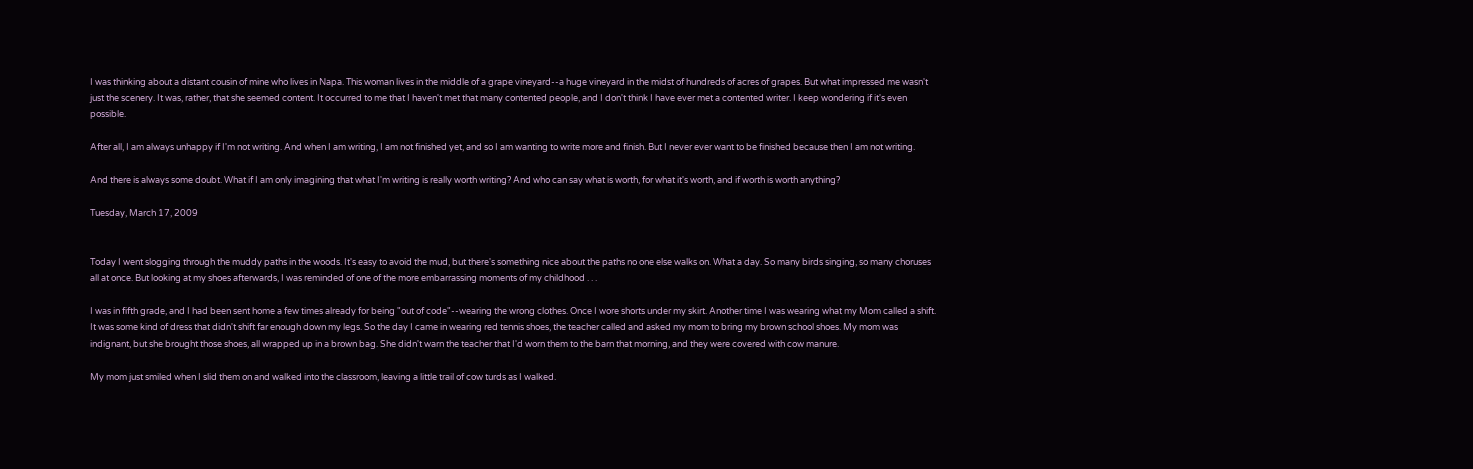I was thinking about a distant cousin of mine who lives in Napa. This woman lives in the middle of a grape vineyard--a huge vineyard in the midst of hundreds of acres of grapes. But what impressed me wasn't just the scenery. It was, rather, that she seemed content. It occurred to me that I haven't met that many contented people, and I don't think I have ever met a contented writer. I keep wondering if it's even possible.

After all, I am always unhappy if I'm not writing. And when I am writing, I am not finished yet, and so I am wanting to write more and finish. But I never ever want to be finished because then I am not writing.

And there is always some doubt. What if I am only imagining that what I'm writing is really worth writing? And who can say what is worth, for what it's worth, and if worth is worth anything?

Tuesday, March 17, 2009


Today I went slogging through the muddy paths in the woods. It's easy to avoid the mud, but there's something nice about the paths no one else walks on. What a day. So many birds singing, so many choruses all at once. But looking at my shoes afterwards, I was reminded of one of the more embarrassing moments of my childhood . . .

I was in fifth grade, and I had been sent home a few times already for being "out of code"--wearing the wrong clothes. Once I wore shorts under my skirt. Another time I was wearing what my Mom called a shift. It was some kind of dress that didn't shift far enough down my legs. So the day I came in wearing red tennis shoes, the teacher called and asked my mom to bring my brown school shoes. My mom was indignant, but she brought those shoes, all wrapped up in a brown bag. She didn't warn the teacher that I'd worn them to the barn that morning, and they were covered with cow manure.

My mom just smiled when I slid them on and walked into the classroom, leaving a little trail of cow turds as I walked.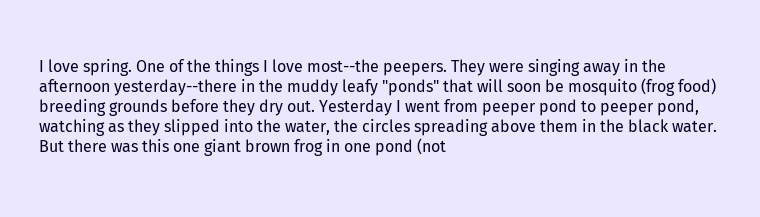I love spring. One of the things I love most--the peepers. They were singing away in the afternoon yesterday--there in the muddy leafy "ponds" that will soon be mosquito (frog food) breeding grounds before they dry out. Yesterday I went from peeper pond to peeper pond, watching as they slipped into the water, the circles spreading above them in the black water. But there was this one giant brown frog in one pond (not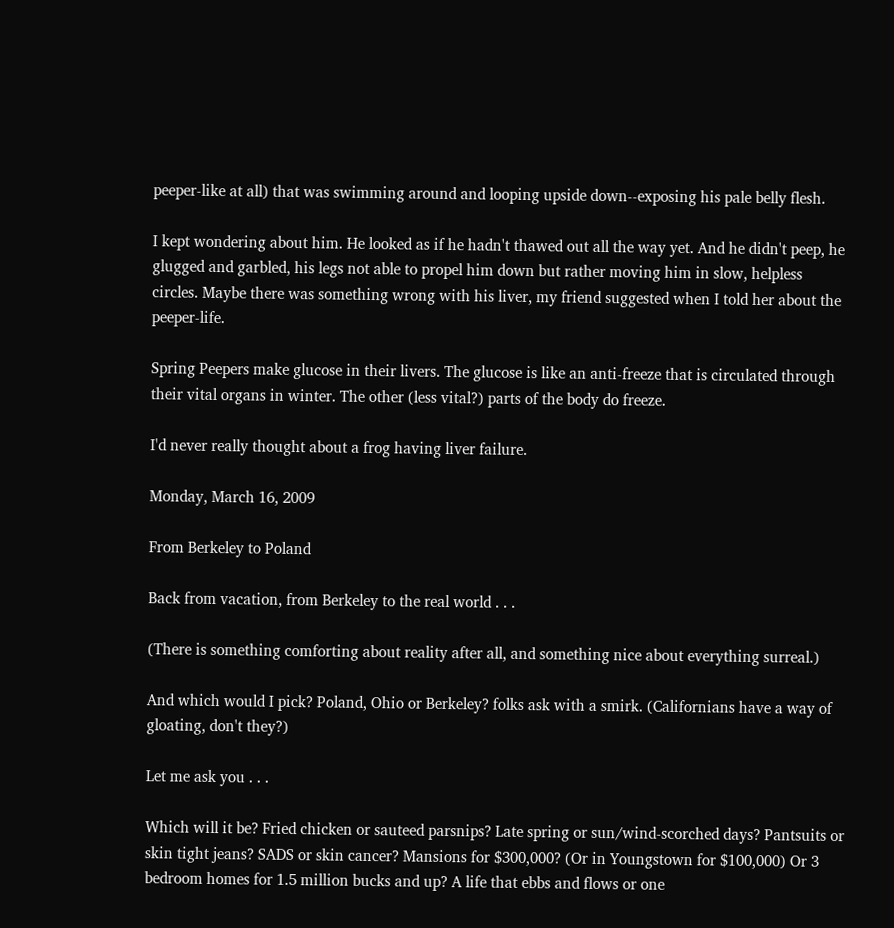peeper-like at all) that was swimming around and looping upside down--exposing his pale belly flesh.

I kept wondering about him. He looked as if he hadn't thawed out all the way yet. And he didn't peep, he glugged and garbled, his legs not able to propel him down but rather moving him in slow, helpless circles. Maybe there was something wrong with his liver, my friend suggested when I told her about the peeper-life.

Spring Peepers make glucose in their livers. The glucose is like an anti-freeze that is circulated through their vital organs in winter. The other (less vital?) parts of the body do freeze.

I'd never really thought about a frog having liver failure.

Monday, March 16, 2009

From Berkeley to Poland

Back from vacation, from Berkeley to the real world . . .

(There is something comforting about reality after all, and something nice about everything surreal.)

And which would I pick? Poland, Ohio or Berkeley? folks ask with a smirk. (Californians have a way of gloating, don't they?)

Let me ask you . . .

Which will it be? Fried chicken or sauteed parsnips? Late spring or sun/wind-scorched days? Pantsuits or skin tight jeans? SADS or skin cancer? Mansions for $300,000? (Or in Youngstown for $100,000) Or 3 bedroom homes for 1.5 million bucks and up? A life that ebbs and flows or one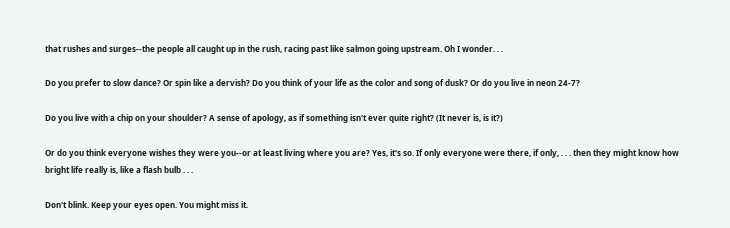that rushes and surges--the people all caught up in the rush, racing past like salmon going upstream. Oh I wonder. . .

Do you prefer to slow dance? Or spin like a dervish? Do you think of your life as the color and song of dusk? Or do you live in neon 24-7?

Do you live with a chip on your shoulder? A sense of apology, as if something isn't ever quite right? (It never is, is it?)

Or do you think everyone wishes they were you--or at least living where you are? Yes, it's so. If only everyone were there, if only, . . . then they might know how bright life really is, like a flash bulb . . .

Don't blink. Keep your eyes open. You might miss it.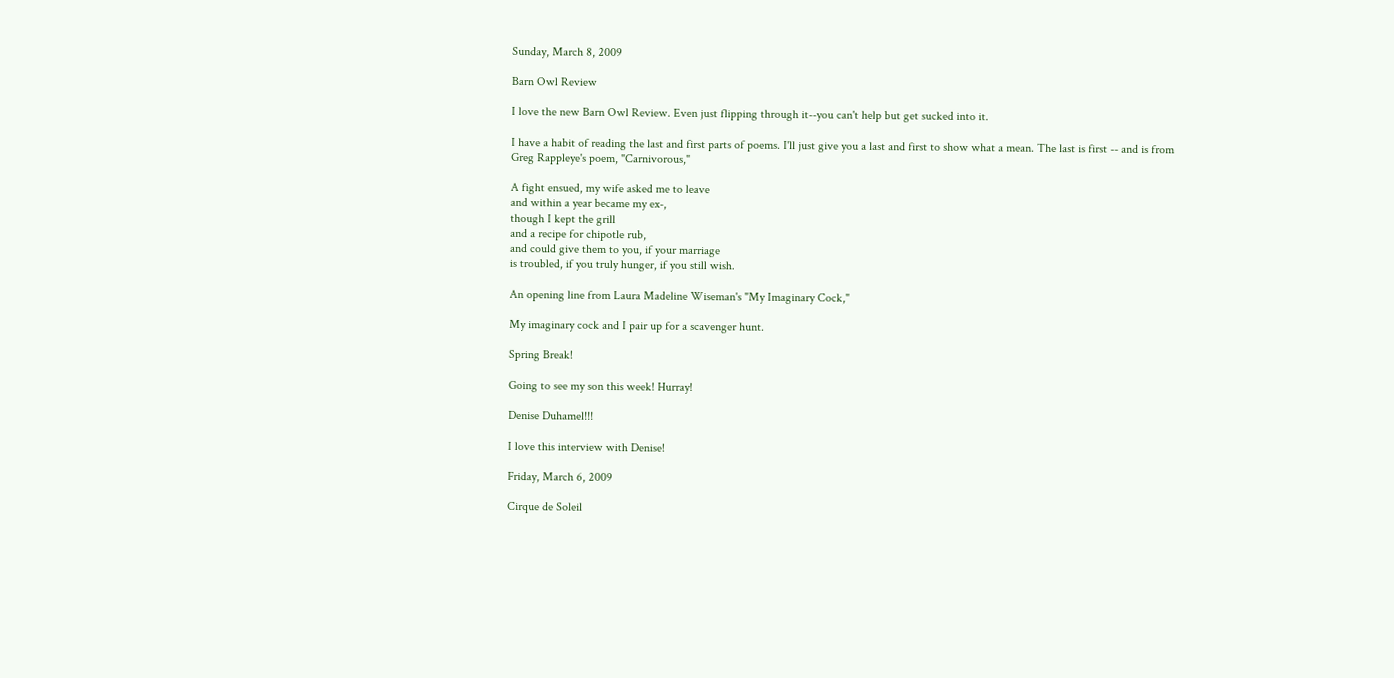Sunday, March 8, 2009

Barn Owl Review

I love the new Barn Owl Review. Even just flipping through it--you can't help but get sucked into it.

I have a habit of reading the last and first parts of poems. I'll just give you a last and first to show what a mean. The last is first -- and is from Greg Rappleye's poem, "Carnivorous,"

A fight ensued, my wife asked me to leave
and within a year became my ex-,
though I kept the grill
and a recipe for chipotle rub,
and could give them to you, if your marriage
is troubled, if you truly hunger, if you still wish.

An opening line from Laura Madeline Wiseman's "My Imaginary Cock,"

My imaginary cock and I pair up for a scavenger hunt.

Spring Break!

Going to see my son this week! Hurray!

Denise Duhamel!!!

I love this interview with Denise!

Friday, March 6, 2009

Cirque de Soleil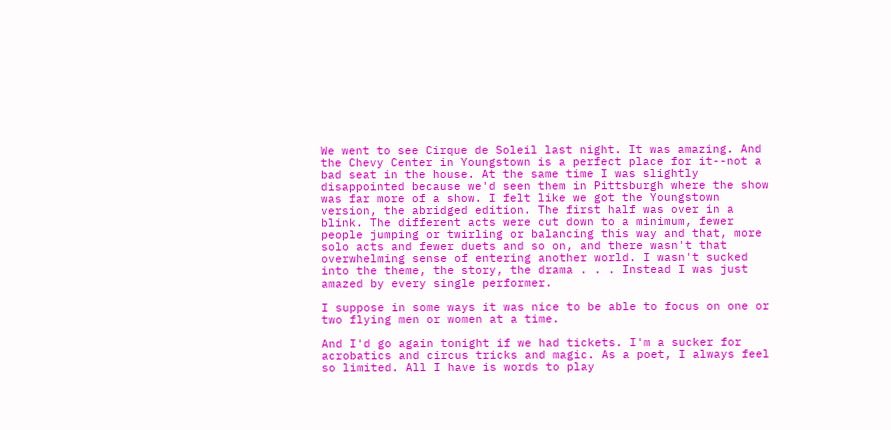We went to see Cirque de Soleil last night. It was amazing. And the Chevy Center in Youngstown is a perfect place for it--not a bad seat in the house. At the same time I was slightly disappointed because we'd seen them in Pittsburgh where the show was far more of a show. I felt like we got the Youngstown version, the abridged edition. The first half was over in a blink. The different acts were cut down to a minimum, fewer people jumping or twirling or balancing this way and that, more solo acts and fewer duets and so on, and there wasn't that overwhelming sense of entering another world. I wasn't sucked into the theme, the story, the drama . . . Instead I was just amazed by every single performer.

I suppose in some ways it was nice to be able to focus on one or two flying men or women at a time.

And I'd go again tonight if we had tickets. I'm a sucker for acrobatics and circus tricks and magic. As a poet, I always feel so limited. All I have is words to play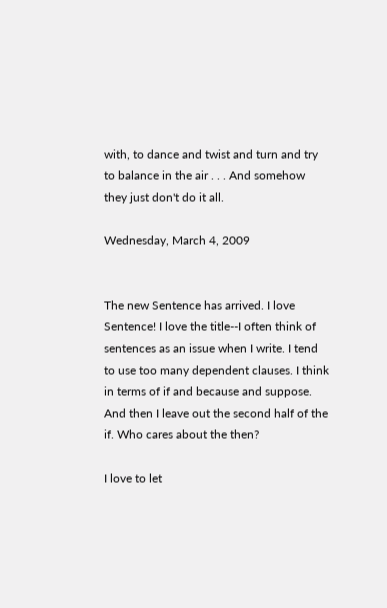with, to dance and twist and turn and try to balance in the air . . . And somehow they just don't do it all.

Wednesday, March 4, 2009


The new Sentence has arrived. I love Sentence! I love the title--I often think of sentences as an issue when I write. I tend to use too many dependent clauses. I think in terms of if and because and suppose. And then I leave out the second half of the if. Who cares about the then?

I love to let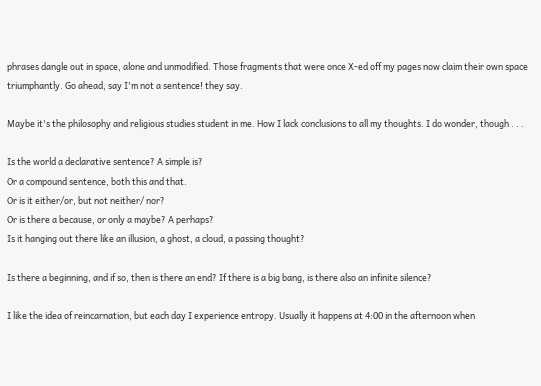phrases dangle out in space, alone and unmodified. Those fragments that were once X-ed off my pages now claim their own space triumphantly. Go ahead, say I'm not a sentence! they say.

Maybe it's the philosophy and religious studies student in me. How I lack conclusions to all my thoughts. I do wonder, though . . .

Is the world a declarative sentence? A simple is?
Or a compound sentence, both this and that.
Or is it either/or, but not neither/ nor?
Or is there a because, or only a maybe? A perhaps?
Is it hanging out there like an illusion, a ghost, a cloud, a passing thought?

Is there a beginning, and if so, then is there an end? If there is a big bang, is there also an infinite silence?

I like the idea of reincarnation, but each day I experience entropy. Usually it happens at 4:00 in the afternoon when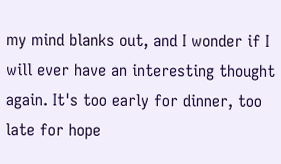my mind blanks out, and I wonder if I will ever have an interesting thought again. It's too early for dinner, too late for hope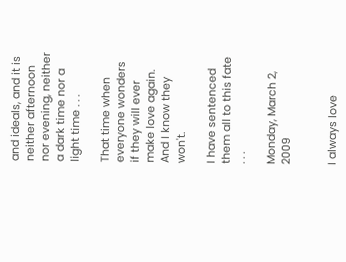and ideals, and it is neither afternoon nor evening, neither a dark time nor a light time . . .

That time when everyone wonders if they will ever make love again. And I know they won't.

I have sentenced them all to this fate . . .

Monday, March 2, 2009


I always love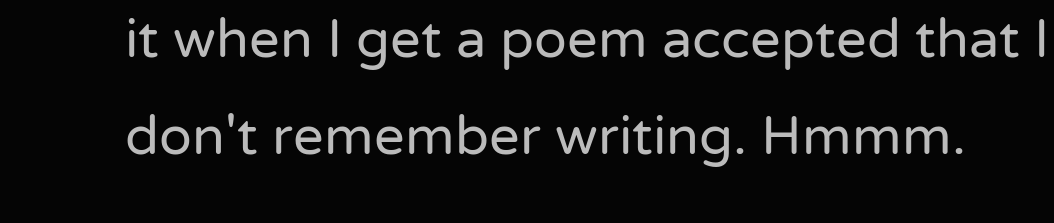it when I get a poem accepted that I don't remember writing. Hmmm.